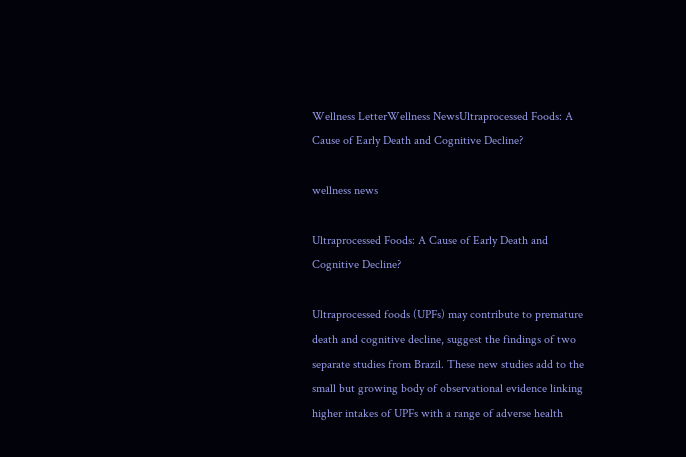Wellness LetterWellness NewsUltraprocessed Foods: A Cause of Early Death and Cognitive Decline?

wellness news

Ultraprocessed Foods: A Cause of Early Death and Cognitive Decline?

Ultraprocessed foods (UPFs) may contribute to premature death and cognitive decline, suggest the findings of two separate studies from Brazil. These new studies add to the small but growing body of observational evidence linking higher intakes of UPFs with a range of adverse health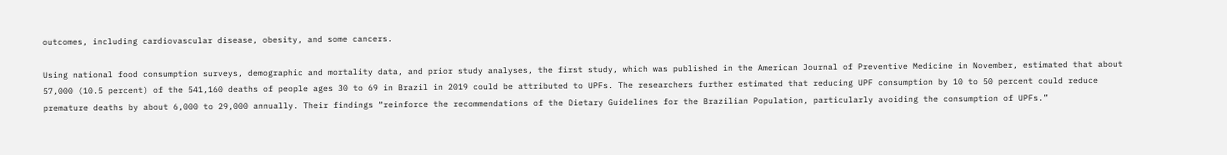outcomes, including cardiovascular disease, obesity, and some cancers.

Using national food consumption surveys, demographic and mortality data, and prior study analyses, the first study, which was published in the American Journal of Preventive Medicine in November, estimated that about 57,000 (10.5 percent) of the 541,160 deaths of people ages 30 to 69 in Brazil in 2019 could be attributed to UPFs. The researchers further estimated that reducing UPF consumption by 10 to 50 percent could reduce premature deaths by about 6,000 to 29,000 annually. Their findings “reinforce the recommendations of the Dietary Guidelines for the Brazilian Population, particularly avoiding the consumption of UPFs.”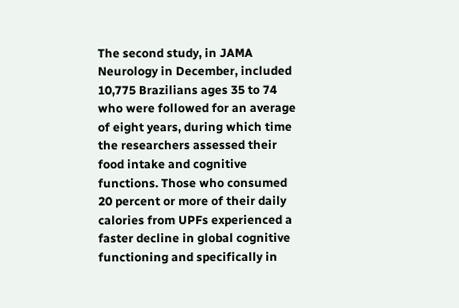The second study, in JAMA Neurology in December, included 10,775 Brazilians ages 35 to 74 who were followed for an average of eight years, during which time the researchers assessed their food intake and cognitive functions. Those who consumed 20 percent or more of their daily calories from UPFs experienced a faster decline in global cognitive functioning and specifically in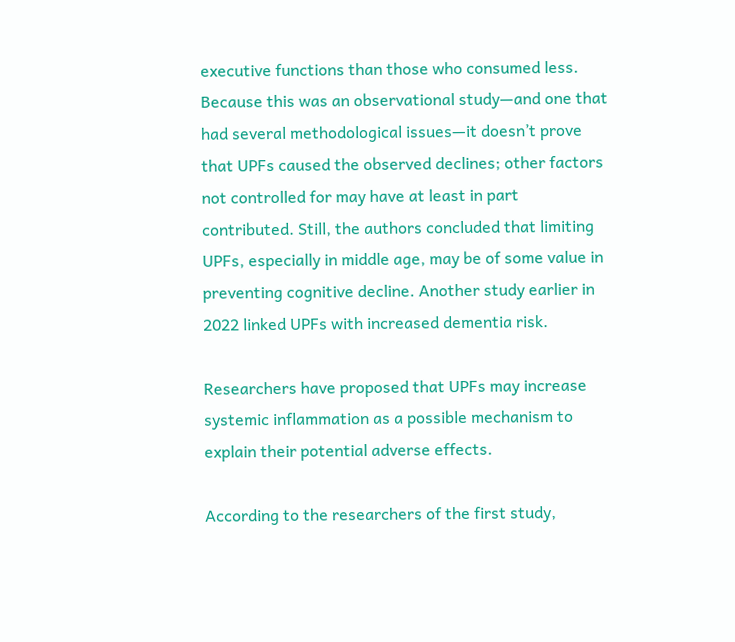executive functions than those who consumed less. Because this was an observational study—and one that had several methodological issues—it doesn’t prove that UPFs caused the observed declines; other factors not controlled for may have at least in part contributed. Still, the authors concluded that limiting UPFs, especially in middle age, may be of some value in preventing cognitive decline. Another study earlier in 2022 linked UPFs with increased dementia risk.

Researchers have proposed that UPFs may increase systemic inflammation as a possible mechanism to explain their potential adverse effects.

According to the researchers of the first study,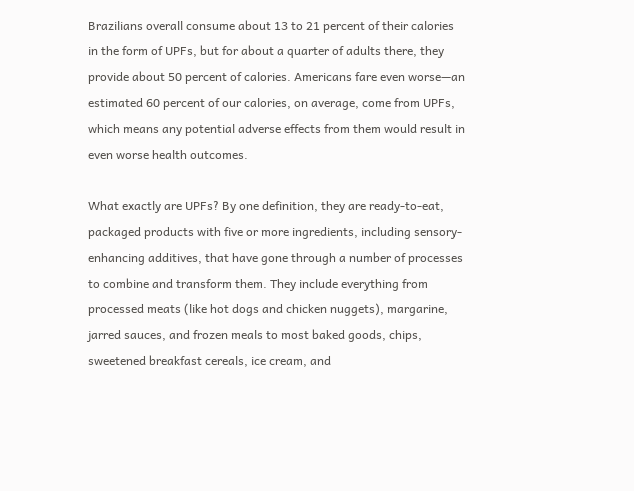Brazilians overall consume about 13 to 21 percent of their calories in the form of UPFs, but for about a quarter of adults there, they provide about 50 percent of calories. Americans fare even worse—an estimated 60 percent of our calories, on average, come from UPFs, which means any potential adverse effects from them would result in even worse health outcomes.

What exactly are UPFs? By one definition, they are ready-to-eat, packaged products with five or more ingredients, including sensory-enhancing additives, that have gone through a number of processes to combine and transform them. They include everything from processed meats (like hot dogs and chicken nuggets), margarine, jarred sauces, and frozen meals to most baked goods, chips, sweetened breakfast cereals, ice cream, and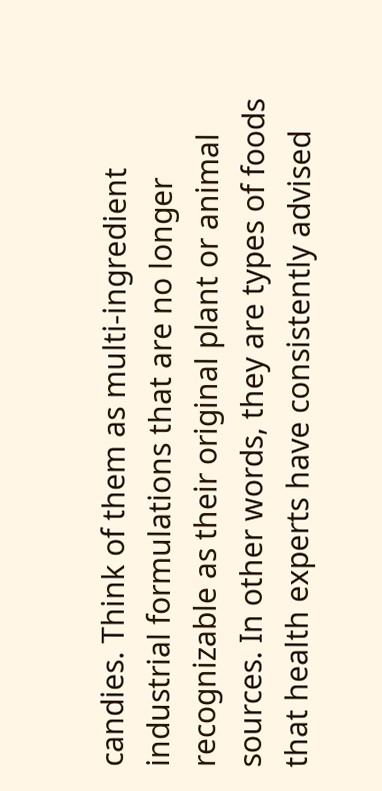candies. Think of them as multi-ingredient industrial formulations that are no longer recognizable as their original plant or animal sources. In other words, they are types of foods that health experts have consistently advised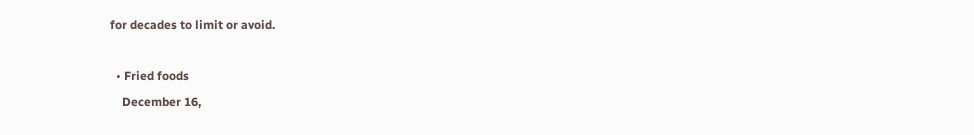for decades to limit or avoid.

  • Fried foods
    December 16,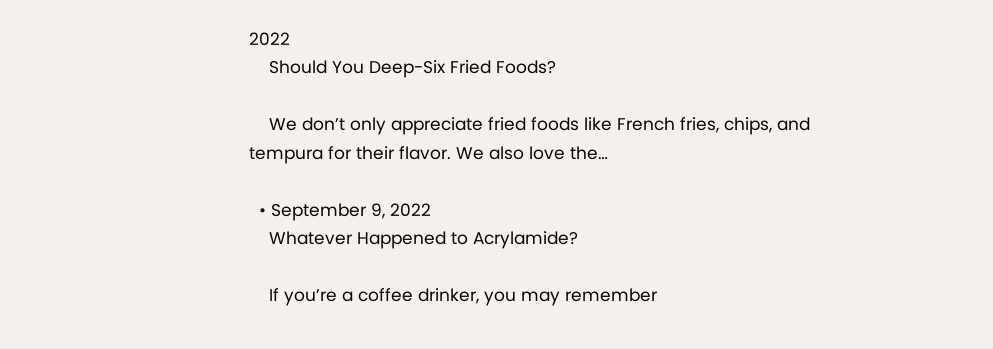2022
    Should You Deep-Six Fried Foods?

    We don’t only appreciate fried foods like French fries, chips, and tempura for their flavor. We also love the…

  • September 9, 2022
    Whatever Happened to Acrylamide?

    If you’re a coffee drinker, you may remember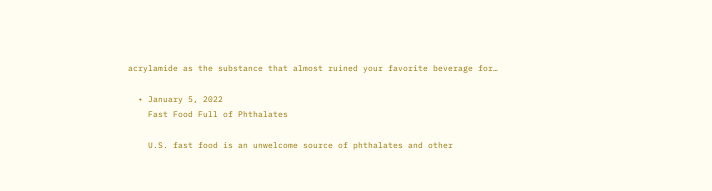acrylamide as the substance that almost ruined your favorite beverage for…

  • January 5, 2022
    Fast Food Full of Phthalates

    U.S. fast food is an unwelcome source of phthalates and other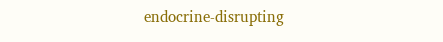endocrine-disrupting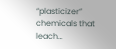“plasticizer” chemicals that leach…